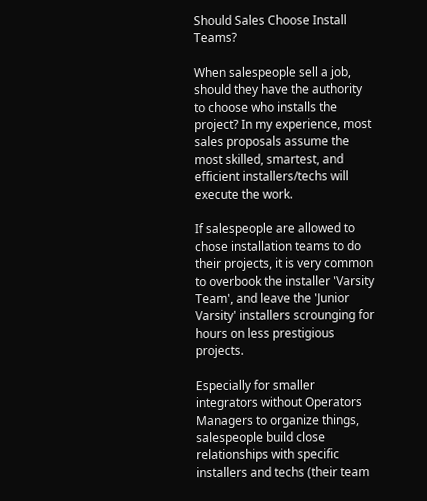Should Sales Choose Install Teams?

When salespeople sell a job, should they have the authority to choose who installs the project? In my experience, most sales proposals assume the most skilled, smartest, and efficient installers/techs will execute the work.

If salespeople are allowed to chose installation teams to do their projects, it is very common to overbook the installer 'Varsity Team', and leave the 'Junior Varsity' installers scrounging for hours on less prestigious projects.

Especially for smaller integrators without Operators Managers to organize things, salespeople build close relationships with specific installers and techs (their team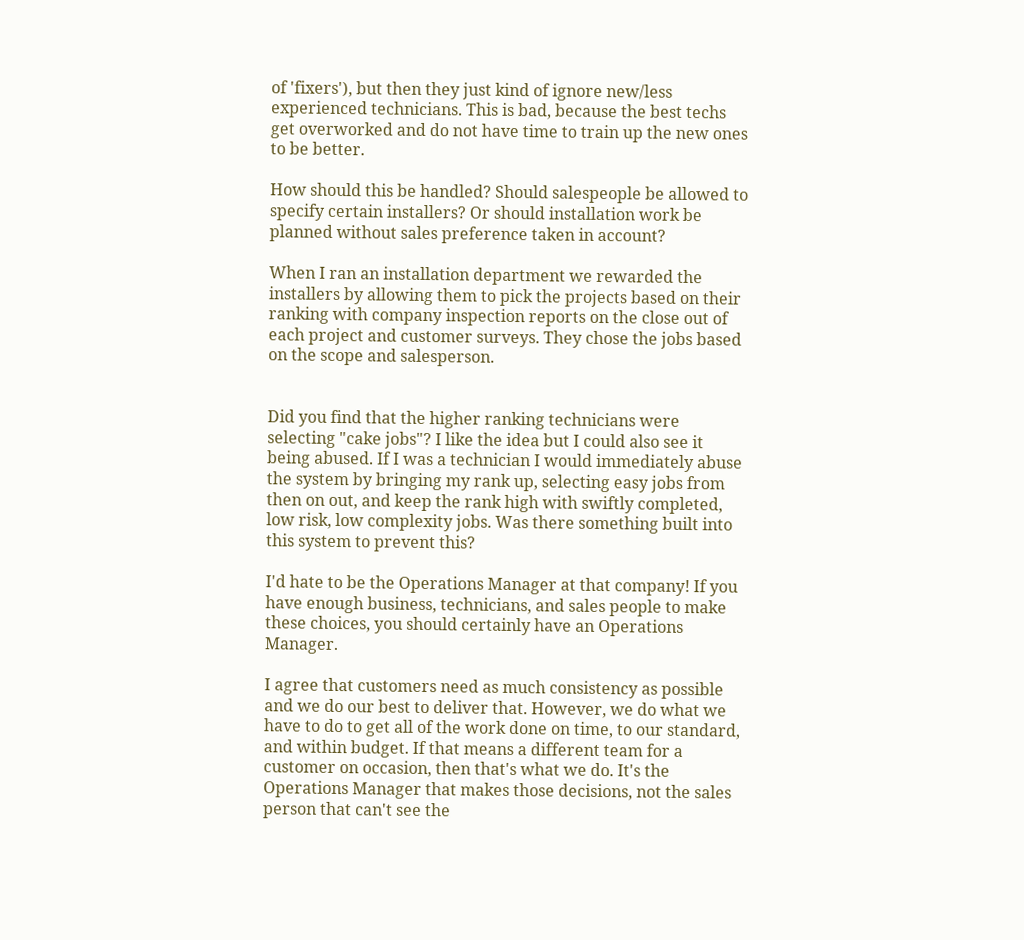of 'fixers'), but then they just kind of ignore new/less experienced technicians. This is bad, because the best techs get overworked and do not have time to train up the new ones to be better.

How should this be handled? Should salespeople be allowed to specify certain installers? Or should installation work be planned without sales preference taken in account?

When I ran an installation department we rewarded the installers by allowing them to pick the projects based on their ranking with company inspection reports on the close out of each project and customer surveys. They chose the jobs based on the scope and salesperson.


Did you find that the higher ranking technicians were selecting "cake jobs"? I like the idea but I could also see it being abused. If I was a technician I would immediately abuse the system by bringing my rank up, selecting easy jobs from then on out, and keep the rank high with swiftly completed, low risk, low complexity jobs. Was there something built into this system to prevent this?

I'd hate to be the Operations Manager at that company! If you have enough business, technicians, and sales people to make these choices, you should certainly have an Operations Manager.

I agree that customers need as much consistency as possible and we do our best to deliver that. However, we do what we have to do to get all of the work done on time, to our standard, and within budget. If that means a different team for a customer on occasion, then that's what we do. It's the Operations Manager that makes those decisions, not the sales person that can't see the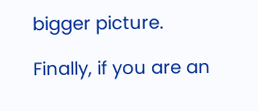bigger picture.

Finally, if you are an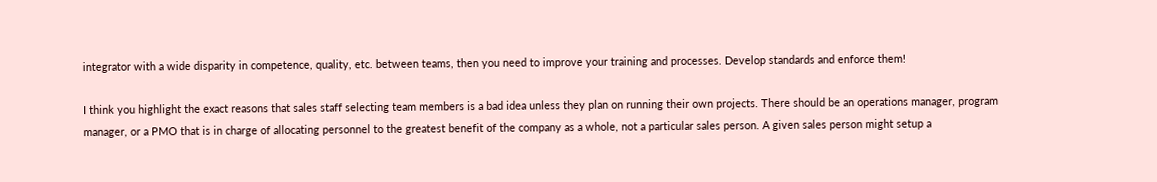integrator with a wide disparity in competence, quality, etc. between teams, then you need to improve your training and processes. Develop standards and enforce them!

I think you highlight the exact reasons that sales staff selecting team members is a bad idea unless they plan on running their own projects. There should be an operations manager, program manager, or a PMO that is in charge of allocating personnel to the greatest benefit of the company as a whole, not a particular sales person. A given sales person might setup a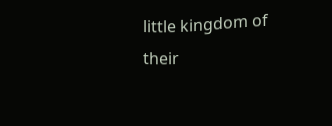little kingdom of their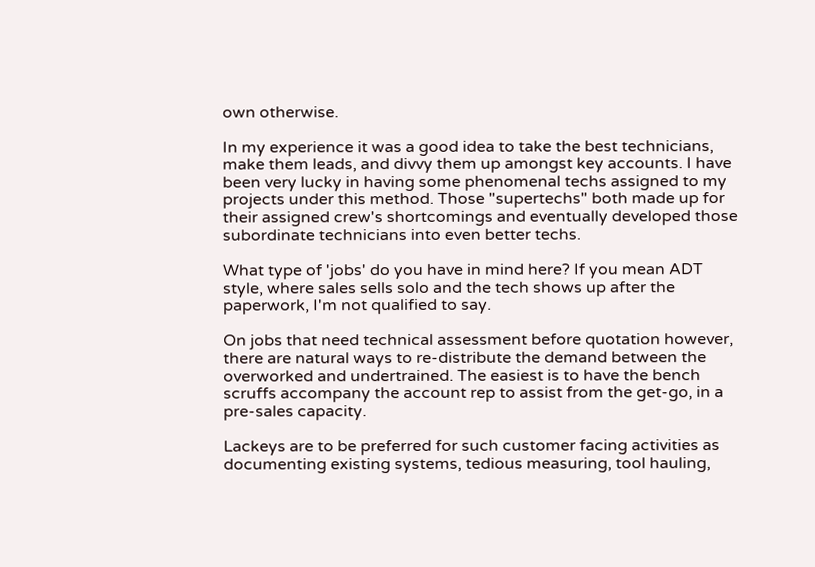own otherwise.

In my experience it was a good idea to take the best technicians, make them leads, and divvy them up amongst key accounts. I have been very lucky in having some phenomenal techs assigned to my projects under this method. Those "supertechs" both made up for their assigned crew's shortcomings and eventually developed those subordinate technicians into even better techs.

What type of 'jobs' do you have in mind here? If you mean ADT style, where sales sells solo and the tech shows up after the paperwork, I'm not qualified to say.

On jobs that need technical assessment before quotation however, there are natural ways to re-distribute the demand between the overworked and undertrained. The easiest is to have the bench scruffs accompany the account rep to assist from the get-go, in a pre-sales capacity.

Lackeys are to be preferred for such customer facing activities as documenting existing systems, tedious measuring, tool hauling,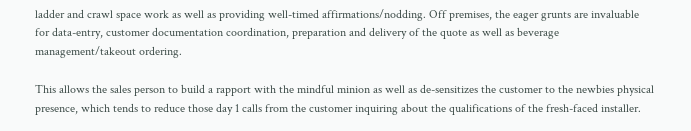ladder and crawl space work as well as providing well-timed affirmations/nodding. Off premises, the eager grunts are invaluable for data-entry, customer documentation coordination, preparation and delivery of the quote as well as beverage management/takeout ordering.

This allows the sales person to build a rapport with the mindful minion as well as de-sensitizes the customer to the newbies physical presence, which tends to reduce those day 1 calls from the customer inquiring about the qualifications of the fresh-faced installer.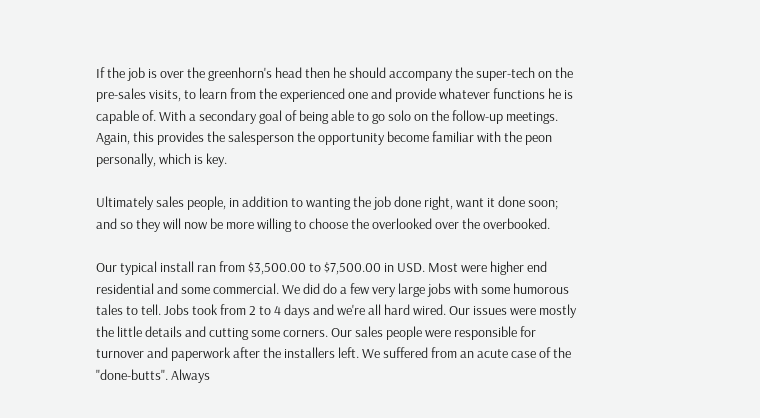If the job is over the greenhorn's head then he should accompany the super-tech on the pre-sales visits, to learn from the experienced one and provide whatever functions he is capable of. With a secondary goal of being able to go solo on the follow-up meetings. Again, this provides the salesperson the opportunity become familiar with the peon personally, which is key.

Ultimately sales people, in addition to wanting the job done right, want it done soon; and so they will now be more willing to choose the overlooked over the overbooked.

Our typical install ran from $3,500.00 to $7,500.00 in USD. Most were higher end residential and some commercial. We did do a few very large jobs with some humorous tales to tell. Jobs took from 2 to 4 days and we're all hard wired. Our issues were mostly the little details and cutting some corners. Our sales people were responsible for turnover and paperwork after the installers left. We suffered from an acute case of the "done-butts". Always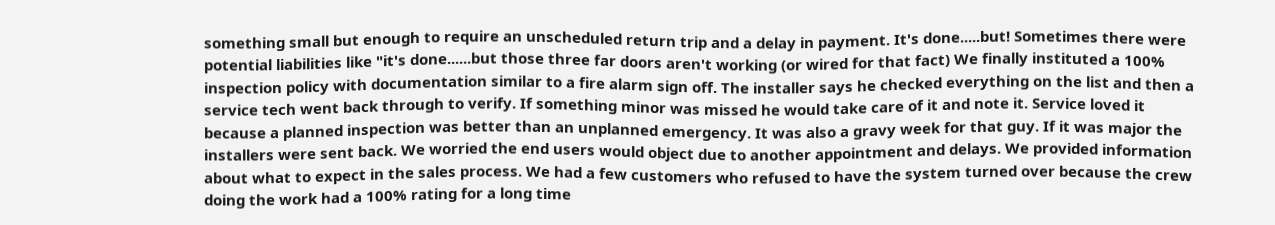something small but enough to require an unscheduled return trip and a delay in payment. It's done.....but! Sometimes there were potential liabilities like "it's done......but those three far doors aren't working (or wired for that fact) We finally instituted a 100% inspection policy with documentation similar to a fire alarm sign off. The installer says he checked everything on the list and then a service tech went back through to verify. If something minor was missed he would take care of it and note it. Service loved it because a planned inspection was better than an unplanned emergency. It was also a gravy week for that guy. If it was major the installers were sent back. We worried the end users would object due to another appointment and delays. We provided information about what to expect in the sales process. We had a few customers who refused to have the system turned over because the crew doing the work had a 100% rating for a long time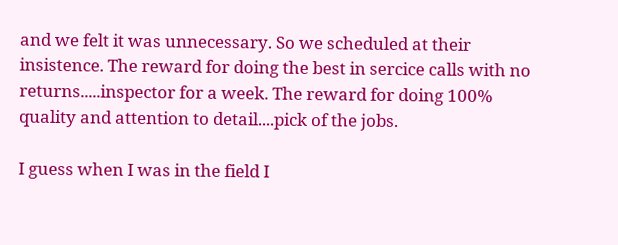and we felt it was unnecessary. So we scheduled at their insistence. The reward for doing the best in sercice calls with no returns.....inspector for a week. The reward for doing 100% quality and attention to detail....pick of the jobs.

I guess when I was in the field I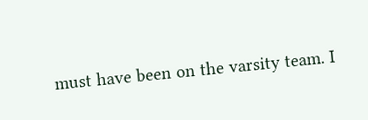must have been on the varsity team. I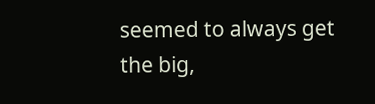seemed to always get the big,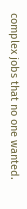complex jobs that no one wanted.